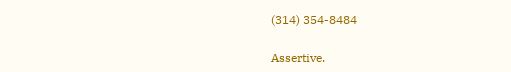(314) 354-8484

Assertive.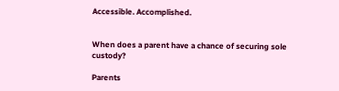Accessible. Accomplished.


When does a parent have a chance of securing sole custody?

Parents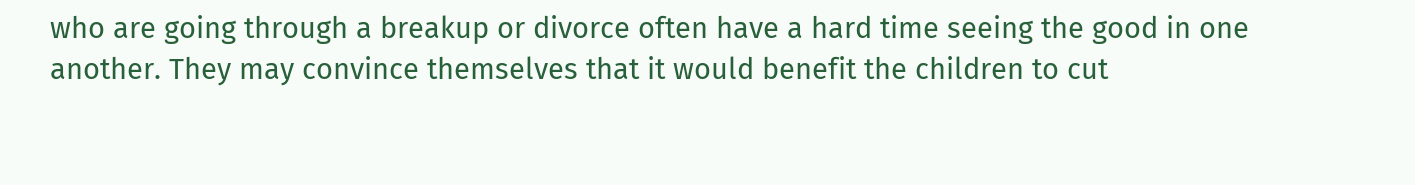who are going through a breakup or divorce often have a hard time seeing the good in one another. They may convince themselves that it would benefit the children to cut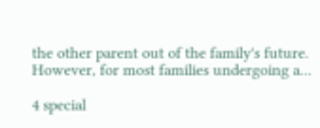the other parent out of the family's future. However, for most families undergoing a...

4 special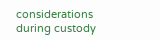considerations during custody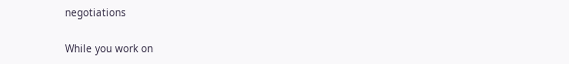negotiations

While you work on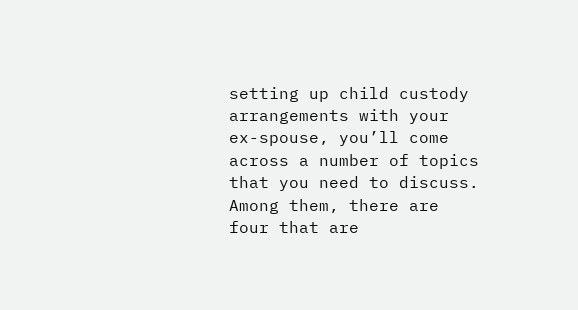setting up child custody arrangements with your ex-spouse, you’ll come across a number of topics that you need to discuss. Among them, there are four that are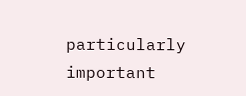particularly important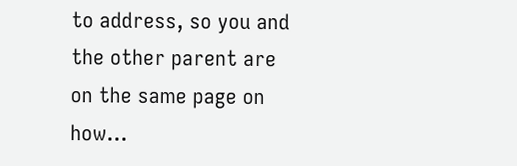to address, so you and the other parent are on the same page on how...